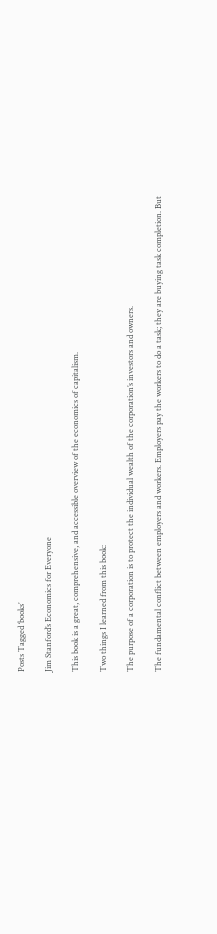Posts Tagged ‘books’

Jim Stanford’s Economics for Everyone

This book is a great, comprehensive, and accessible overview of the economics of capitalism.

Two things I learned from this book:

The purpose of a corporation is to protect the individual wealth of the corporation’s investors and owners.

The fundamental conflict between employers and workers. Employers pay the workers to do a task; they are buying task completion. But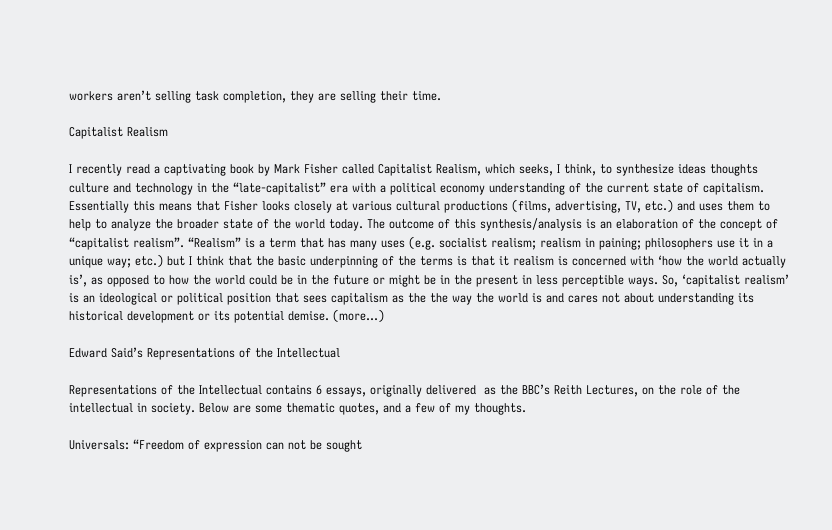workers aren’t selling task completion, they are selling their time.

Capitalist Realism

I recently read a captivating book by Mark Fisher called Capitalist Realism, which seeks, I think, to synthesize ideas thoughts culture and technology in the “late-capitalist” era with a political economy understanding of the current state of capitalism. Essentially this means that Fisher looks closely at various cultural productions (films, advertising, TV, etc.) and uses them to help to analyze the broader state of the world today. The outcome of this synthesis/analysis is an elaboration of the concept of “capitalist realism”. “Realism” is a term that has many uses (e.g. socialist realism; realism in paining; philosophers use it in a unique way; etc.) but I think that the basic underpinning of the terms is that it realism is concerned with ‘how the world actually is’, as opposed to how the world could be in the future or might be in the present in less perceptible ways. So, ‘capitalist realism’ is an ideological or political position that sees capitalism as the the way the world is and cares not about understanding its historical development or its potential demise. (more…)

Edward Said’s Representations of the Intellectual

Representations of the Intellectual contains 6 essays, originally delivered  as the BBC’s Reith Lectures, on the role of the intellectual in society. Below are some thematic quotes, and a few of my thoughts.

Universals: “Freedom of expression can not be sought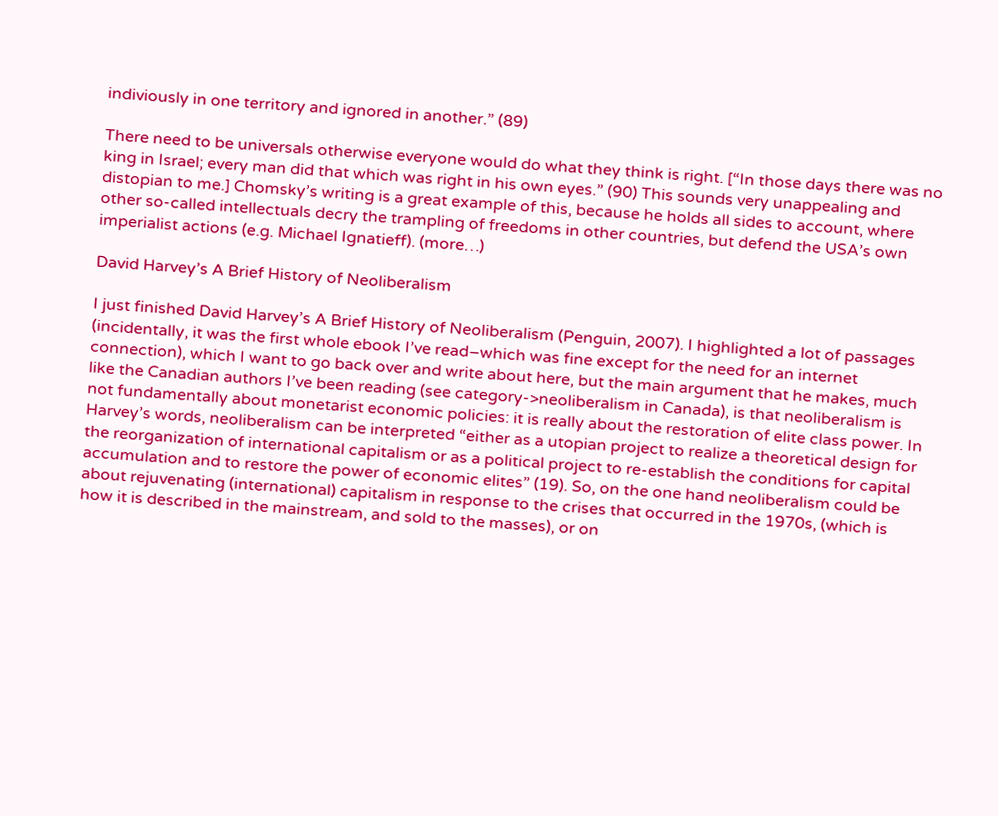indiviously in one territory and ignored in another.” (89)

There need to be universals otherwise everyone would do what they think is right. [“In those days there was no king in Israel; every man did that which was right in his own eyes.” (90) This sounds very unappealing and distopian to me.] Chomsky’s writing is a great example of this, because he holds all sides to account, where other so-called intellectuals decry the trampling of freedoms in other countries, but defend the USA’s own imperialist actions (e.g. Michael Ignatieff). (more…)

David Harvey’s A Brief History of Neoliberalism

I just finished David Harvey’s A Brief History of Neoliberalism (Penguin, 2007). I highlighted a lot of passages (incidentally, it was the first whole ebook I’ve read–which was fine except for the need for an internet connection), which I want to go back over and write about here, but the main argument that he makes, much like the Canadian authors I’ve been reading (see category->neoliberalism in Canada), is that neoliberalism is not fundamentally about monetarist economic policies: it is really about the restoration of elite class power. In Harvey’s words, neoliberalism can be interpreted “either as a utopian project to realize a theoretical design for the reorganization of international capitalism or as a political project to re-establish the conditions for capital accumulation and to restore the power of economic elites” (19). So, on the one hand neoliberalism could be about rejuvenating (international) capitalism in response to the crises that occurred in the 1970s, (which is how it is described in the mainstream, and sold to the masses), or on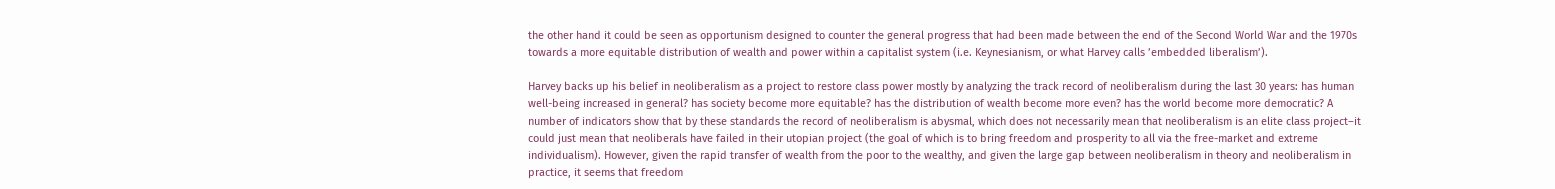the other hand it could be seen as opportunism designed to counter the general progress that had been made between the end of the Second World War and the 1970s towards a more equitable distribution of wealth and power within a capitalist system (i.e. Keynesianism, or what Harvey calls ’embedded liberalism’).

Harvey backs up his belief in neoliberalism as a project to restore class power mostly by analyzing the track record of neoliberalism during the last 30 years: has human well-being increased in general? has society become more equitable? has the distribution of wealth become more even? has the world become more democratic? A number of indicators show that by these standards the record of neoliberalism is abysmal, which does not necessarily mean that neoliberalism is an elite class project–it could just mean that neoliberals have failed in their utopian project (the goal of which is to bring freedom and prosperity to all via the free-market and extreme individualism). However, given the rapid transfer of wealth from the poor to the wealthy, and given the large gap between neoliberalism in theory and neoliberalism in practice, it seems that freedom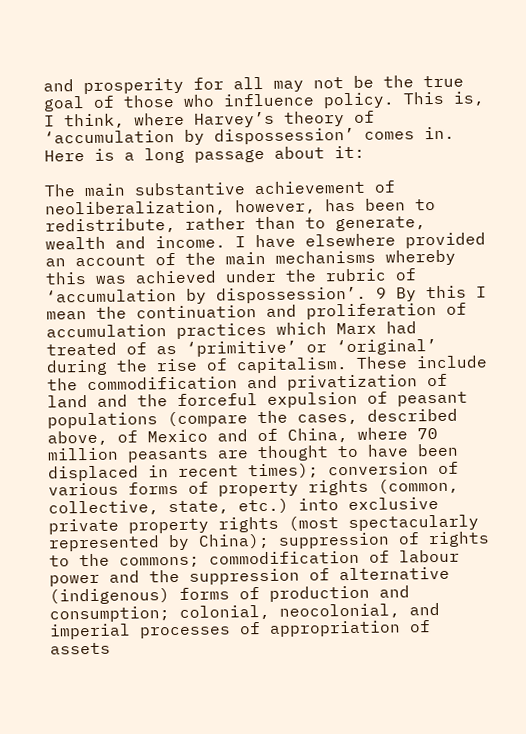and prosperity for all may not be the true goal of those who influence policy. This is, I think, where Harvey’s theory of ‘accumulation by dispossession’ comes in. Here is a long passage about it:

The main substantive achievement of neoliberalization, however, has been to redistribute, rather than to generate, wealth and income. I have elsewhere provided an account of the main mechanisms whereby this was achieved under the rubric of ‘accumulation by dispossession’. 9 By this I mean the continuation and proliferation of accumulation practices which Marx had treated of as ‘primitive’ or ‘original’ during the rise of capitalism. These include the commodification and privatization of land and the forceful expulsion of peasant populations (compare the cases, described above, of Mexico and of China, where 70 million peasants are thought to have been displaced in recent times); conversion of various forms of property rights (common, collective, state, etc.) into exclusive private property rights (most spectacularly represented by China); suppression of rights to the commons; commodification of labour power and the suppression of alternative (indigenous) forms of production and consumption; colonial, neocolonial, and imperial processes of appropriation of assets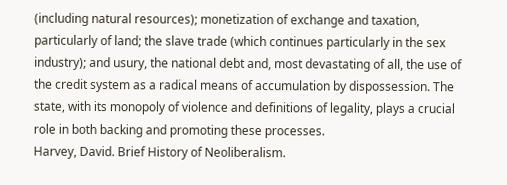(including natural resources); monetization of exchange and taxation, particularly of land; the slave trade (which continues particularly in the sex industry); and usury, the national debt and, most devastating of all, the use of the credit system as a radical means of accumulation by dispossession. The state, with its monopoly of violence and definitions of legality, plays a crucial role in both backing and promoting these processes.
Harvey, David. Brief History of Neoliberalism.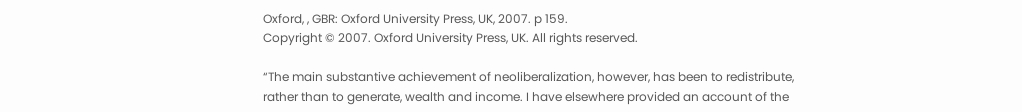Oxford, , GBR: Oxford University Press, UK, 2007. p 159.
Copyright © 2007. Oxford University Press, UK. All rights reserved.

“The main substantive achievement of neoliberalization, however, has been to redistribute, rather than to generate, wealth and income. I have elsewhere provided an account of the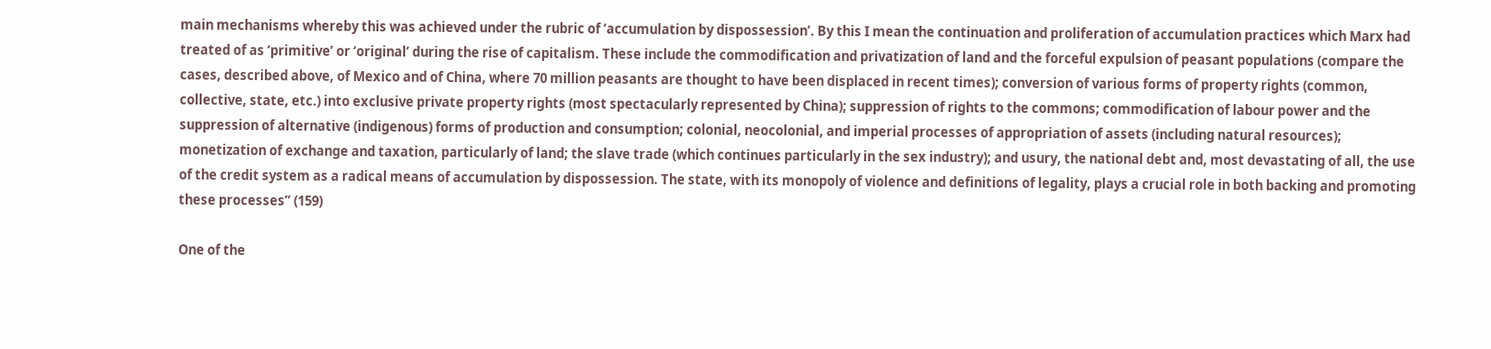main mechanisms whereby this was achieved under the rubric of ‘accumulation by dispossession’. By this I mean the continuation and proliferation of accumulation practices which Marx had treated of as ‘primitive’ or ‘original’ during the rise of capitalism. These include the commodification and privatization of land and the forceful expulsion of peasant populations (compare the cases, described above, of Mexico and of China, where 70 million peasants are thought to have been displaced in recent times); conversion of various forms of property rights (common, collective, state, etc.) into exclusive private property rights (most spectacularly represented by China); suppression of rights to the commons; commodification of labour power and the suppression of alternative (indigenous) forms of production and consumption; colonial, neocolonial, and imperial processes of appropriation of assets (including natural resources); monetization of exchange and taxation, particularly of land; the slave trade (which continues particularly in the sex industry); and usury, the national debt and, most devastating of all, the use of the credit system as a radical means of accumulation by dispossession. The state, with its monopoly of violence and definitions of legality, plays a crucial role in both backing and promoting these processes” (159)

One of the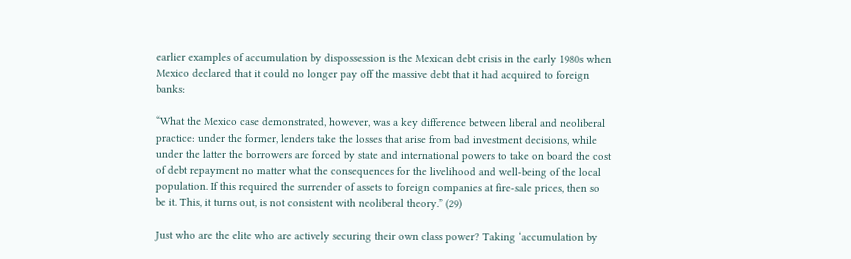earlier examples of accumulation by dispossession is the Mexican debt crisis in the early 1980s when Mexico declared that it could no longer pay off the massive debt that it had acquired to foreign banks:

“What the Mexico case demonstrated, however, was a key difference between liberal and neoliberal practice: under the former, lenders take the losses that arise from bad investment decisions, while under the latter the borrowers are forced by state and international powers to take on board the cost of debt repayment no matter what the consequences for the livelihood and well-being of the local population. If this required the surrender of assets to foreign companies at fire-sale prices, then so be it. This, it turns out, is not consistent with neoliberal theory.” (29)

Just who are the elite who are actively securing their own class power? Taking ‘accumulation by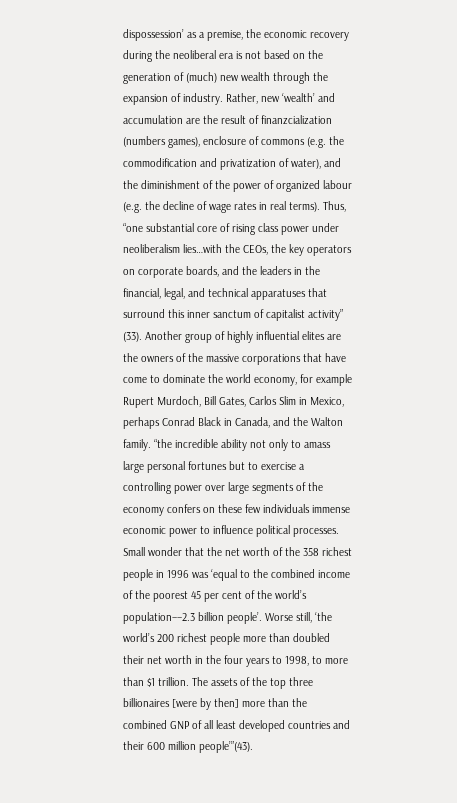dispossession’ as a premise, the economic recovery during the neoliberal era is not based on the generation of (much) new wealth through the expansion of industry. Rather, new ‘wealth’ and accumulation are the result of finanzcialization (numbers games), enclosure of commons (e.g. the commodification and privatization of water), and the diminishment of the power of organized labour (e.g. the decline of wage rates in real terms). Thus, “one substantial core of rising class power under neoliberalism lies…with the CEOs, the key operators on corporate boards, and the leaders in the financial, legal, and technical apparatuses that surround this inner sanctum of capitalist activity” (33). Another group of highly influential elites are the owners of the massive corporations that have come to dominate the world economy, for example Rupert Murdoch, Bill Gates, Carlos Slim in Mexico, perhaps Conrad Black in Canada, and the Walton family. “the incredible ability not only to amass large personal fortunes but to exercise a controlling power over large segments of the economy confers on these few individuals immense economic power to influence political processes. Small wonder that the net worth of the 358 richest people in 1996 was ‘equal to the combined income of the poorest 45 per cent of the world’s population––2.3 billion people’. Worse still, ‘the world’s 200 richest people more than doubled their net worth in the four years to 1998, to more than $1 trillion. The assets of the top three billionaires [were by then] more than the combined GNP of all least developed countries and their 600 million people’”(43).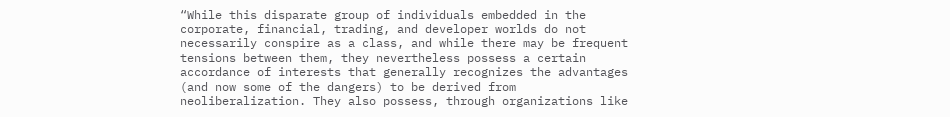“While this disparate group of individuals embedded in the corporate, financial, trading, and developer worlds do not necessarily conspire as a class, and while there may be frequent tensions between them, they nevertheless possess a certain accordance of interests that generally recognizes the advantages (and now some of the dangers) to be derived from neoliberalization. They also possess, through organizations like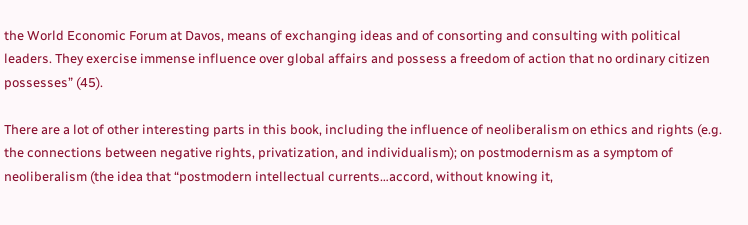the World Economic Forum at Davos, means of exchanging ideas and of consorting and consulting with political leaders. They exercise immense influence over global affairs and possess a freedom of action that no ordinary citizen possesses” (45).

There are a lot of other interesting parts in this book, including the influence of neoliberalism on ethics and rights (e.g. the connections between negative rights, privatization, and individualism); on postmodernism as a symptom of neoliberalism (the idea that “postmodern intellectual currents…accord, without knowing it,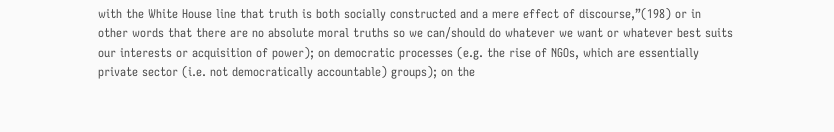with the White House line that truth is both socially constructed and a mere effect of discourse,”(198) or in other words that there are no absolute moral truths so we can/should do whatever we want or whatever best suits our interests or acquisition of power); on democratic processes (e.g. the rise of NGOs, which are essentially private sector (i.e. not democratically accountable) groups); on the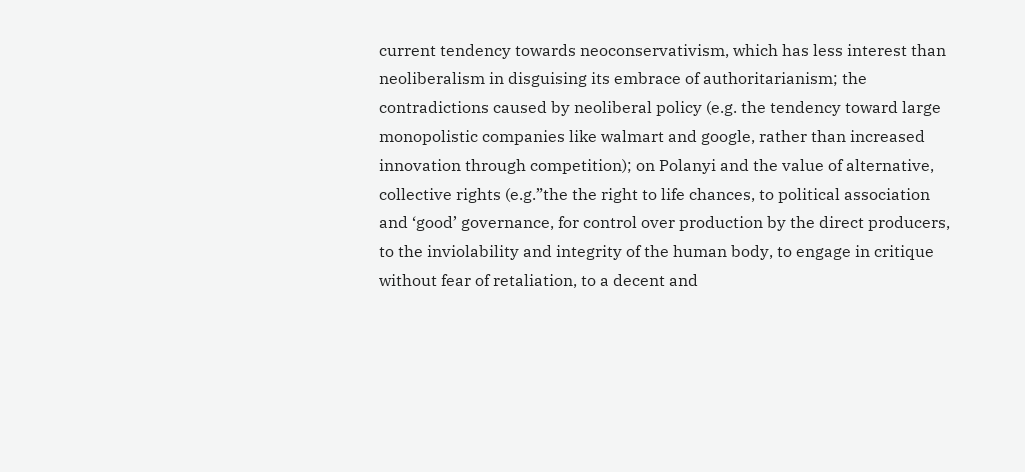current tendency towards neoconservativism, which has less interest than neoliberalism in disguising its embrace of authoritarianism; the contradictions caused by neoliberal policy (e.g. the tendency toward large monopolistic companies like walmart and google, rather than increased innovation through competition); on Polanyi and the value of alternative, collective rights (e.g.”the the right to life chances, to political association and ‘good’ governance, for control over production by the direct producers, to the inviolability and integrity of the human body, to engage in critique without fear of retaliation, to a decent and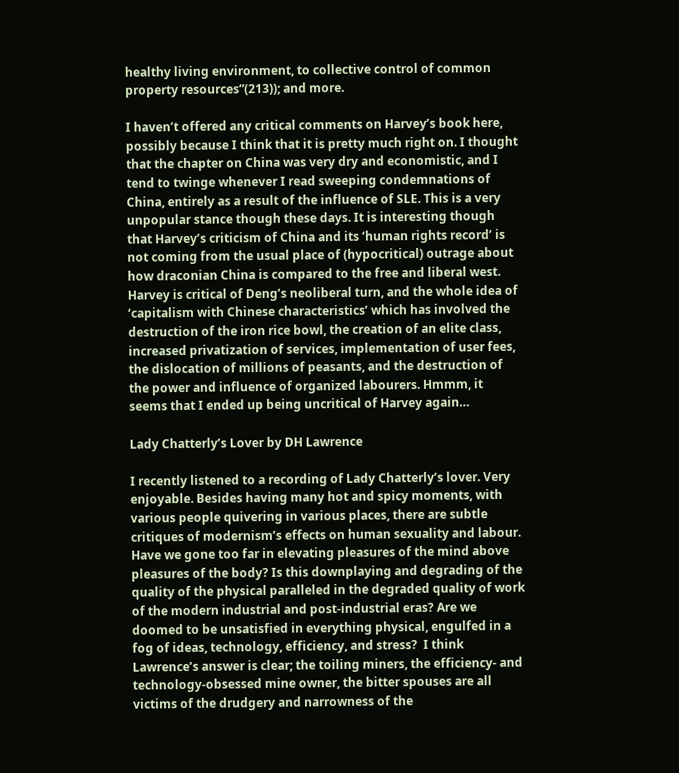healthy living environment, to collective control of common property resources”(213)); and more.

I haven’t offered any critical comments on Harvey’s book here, possibly because I think that it is pretty much right on. I thought that the chapter on China was very dry and economistic, and I tend to twinge whenever I read sweeping condemnations of China, entirely as a result of the influence of SLE. This is a very unpopular stance though these days. It is interesting though that Harvey’s criticism of China and its ‘human rights record’ is not coming from the usual place of (hypocritical) outrage about how draconian China is compared to the free and liberal west. Harvey is critical of Deng’s neoliberal turn, and the whole idea of ‘capitalism with Chinese characteristics’ which has involved the destruction of the iron rice bowl, the creation of an elite class, increased privatization of services, implementation of user fees, the dislocation of millions of peasants, and the destruction of the power and influence of organized labourers. Hmmm, it seems that I ended up being uncritical of Harvey again…

Lady Chatterly’s Lover by DH Lawrence

I recently listened to a recording of Lady Chatterly’s lover. Very enjoyable. Besides having many hot and spicy moments, with various people quivering in various places, there are subtle critiques of modernism’s effects on human sexuality and labour. Have we gone too far in elevating pleasures of the mind above pleasures of the body? Is this downplaying and degrading of the quality of the physical paralleled in the degraded quality of work of the modern industrial and post-industrial eras? Are we doomed to be unsatisfied in everything physical, engulfed in a fog of ideas, technology, efficiency, and stress?  I think Lawrence’s answer is clear; the toiling miners, the efficiency- and technology-obsessed mine owner, the bitter spouses are all victims of the drudgery and narrowness of the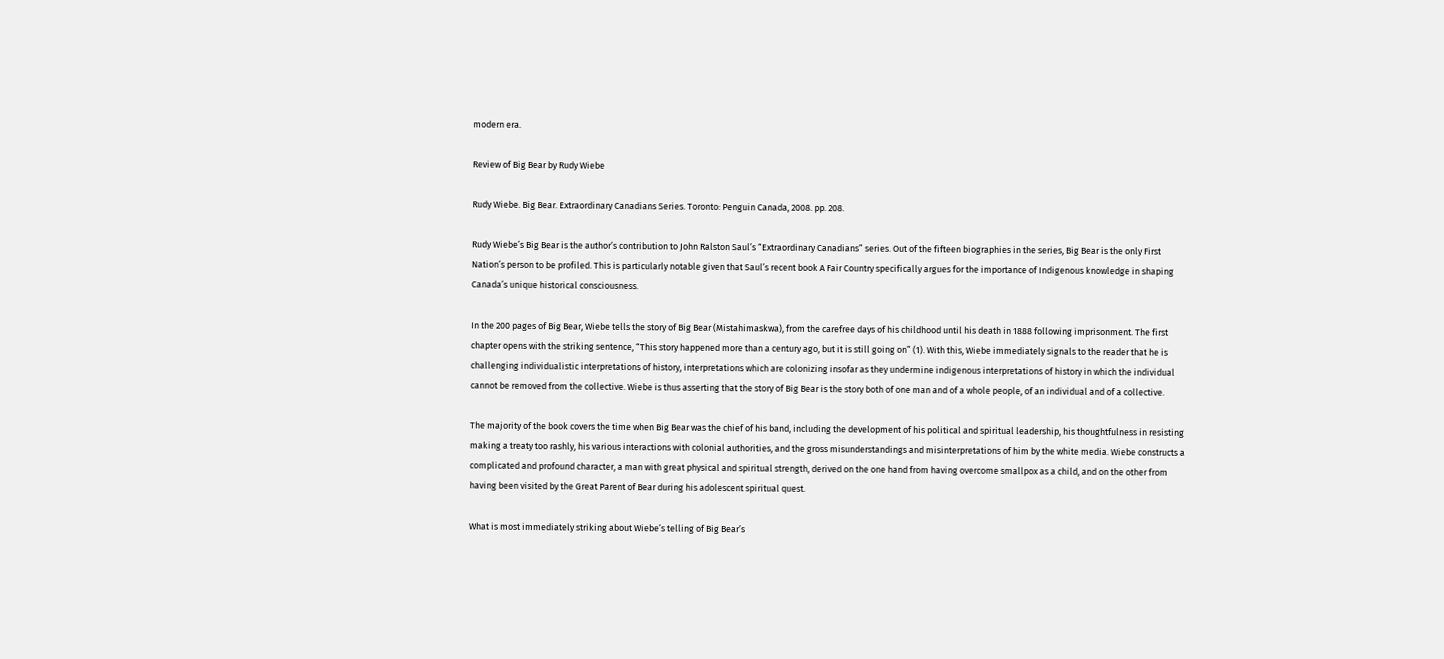modern era.

Review of Big Bear by Rudy Wiebe

Rudy Wiebe. Big Bear. Extraordinary Canadians Series. Toronto: Penguin Canada, 2008. pp. 208.

Rudy Wiebe’s Big Bear is the author’s contribution to John Ralston Saul’s “Extraordinary Canadians” series. Out of the fifteen biographies in the series, Big Bear is the only First Nation’s person to be profiled. This is particularly notable given that Saul’s recent book A Fair Country specifically argues for the importance of Indigenous knowledge in shaping Canada’s unique historical consciousness.

In the 200 pages of Big Bear, Wiebe tells the story of Big Bear (Mistahimaskwa), from the carefree days of his childhood until his death in 1888 following imprisonment. The first chapter opens with the striking sentence, “This story happened more than a century ago, but it is still going on” (1). With this, Wiebe immediately signals to the reader that he is challenging individualistic interpretations of history, interpretations which are colonizing insofar as they undermine indigenous interpretations of history in which the individual cannot be removed from the collective. Wiebe is thus asserting that the story of Big Bear is the story both of one man and of a whole people, of an individual and of a collective.

The majority of the book covers the time when Big Bear was the chief of his band, including the development of his political and spiritual leadership, his thoughtfulness in resisting making a treaty too rashly, his various interactions with colonial authorities, and the gross misunderstandings and misinterpretations of him by the white media. Wiebe constructs a complicated and profound character, a man with great physical and spiritual strength, derived on the one hand from having overcome smallpox as a child, and on the other from having been visited by the Great Parent of Bear during his adolescent spiritual quest.

What is most immediately striking about Wiebe’s telling of Big Bear’s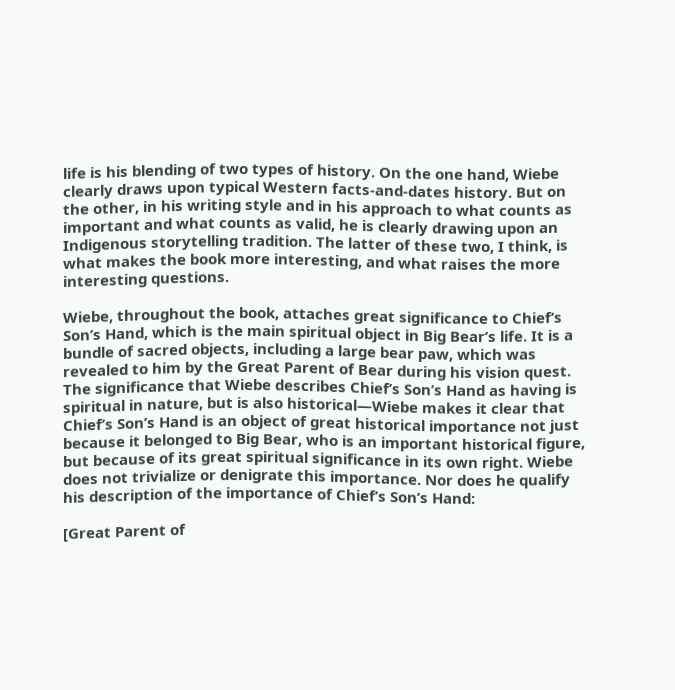life is his blending of two types of history. On the one hand, Wiebe clearly draws upon typical Western facts-and-dates history. But on the other, in his writing style and in his approach to what counts as important and what counts as valid, he is clearly drawing upon an Indigenous storytelling tradition. The latter of these two, I think, is what makes the book more interesting, and what raises the more interesting questions.

Wiebe, throughout the book, attaches great significance to Chief’s Son’s Hand, which is the main spiritual object in Big Bear’s life. It is a bundle of sacred objects, including a large bear paw, which was revealed to him by the Great Parent of Bear during his vision quest. The significance that Wiebe describes Chief’s Son’s Hand as having is spiritual in nature, but is also historical—Wiebe makes it clear that Chief’s Son’s Hand is an object of great historical importance not just because it belonged to Big Bear, who is an important historical figure, but because of its great spiritual significance in its own right. Wiebe does not trivialize or denigrate this importance. Nor does he qualify his description of the importance of Chief’s Son’s Hand:

[Great Parent of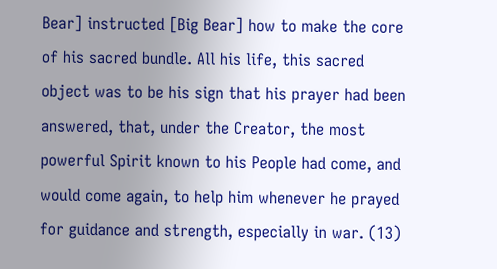Bear] instructed [Big Bear] how to make the core of his sacred bundle. All his life, this sacred object was to be his sign that his prayer had been answered, that, under the Creator, the most powerful Spirit known to his People had come, and would come again, to help him whenever he prayed for guidance and strength, especially in war. (13)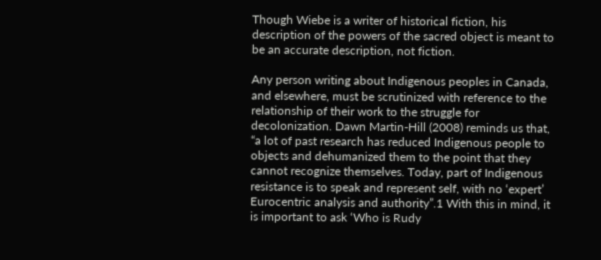Though Wiebe is a writer of historical fiction, his description of the powers of the sacred object is meant to be an accurate description, not fiction.

Any person writing about Indigenous peoples in Canada, and elsewhere, must be scrutinized with reference to the relationship of their work to the struggle for decolonization. Dawn Martin-Hill (2008) reminds us that, “a lot of past research has reduced Indigenous people to objects and dehumanized them to the point that they cannot recognize themselves. Today, part of Indigenous resistance is to speak and represent self, with no ‘expert’ Eurocentric analysis and authority”.1 With this in mind, it is important to ask ‘Who is Rudy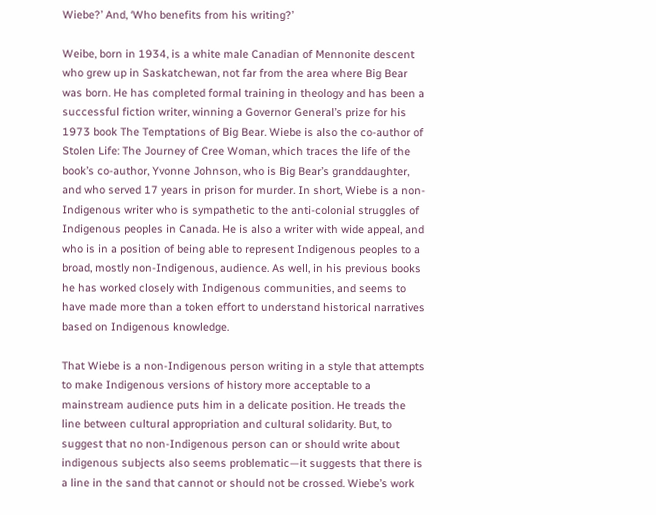Wiebe?’ And, ‘Who benefits from his writing?’

Weibe, born in 1934, is a white male Canadian of Mennonite descent who grew up in Saskatchewan, not far from the area where Big Bear was born. He has completed formal training in theology and has been a successful fiction writer, winning a Governor General’s prize for his 1973 book The Temptations of Big Bear. Wiebe is also the co-author of Stolen Life: The Journey of Cree Woman, which traces the life of the book’s co-author, Yvonne Johnson, who is Big Bear’s granddaughter, and who served 17 years in prison for murder. In short, Wiebe is a non-Indigenous writer who is sympathetic to the anti-colonial struggles of Indigenous peoples in Canada. He is also a writer with wide appeal, and who is in a position of being able to represent Indigenous peoples to a broad, mostly non-Indigenous, audience. As well, in his previous books he has worked closely with Indigenous communities, and seems to have made more than a token effort to understand historical narratives based on Indigenous knowledge.

That Wiebe is a non-Indigenous person writing in a style that attempts to make Indigenous versions of history more acceptable to a mainstream audience puts him in a delicate position. He treads the line between cultural appropriation and cultural solidarity. But, to suggest that no non-Indigenous person can or should write about indigenous subjects also seems problematic—it suggests that there is a line in the sand that cannot or should not be crossed. Wiebe’s work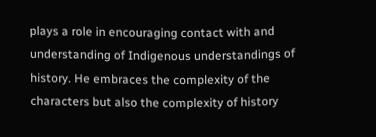plays a role in encouraging contact with and understanding of Indigenous understandings of history. He embraces the complexity of the characters but also the complexity of history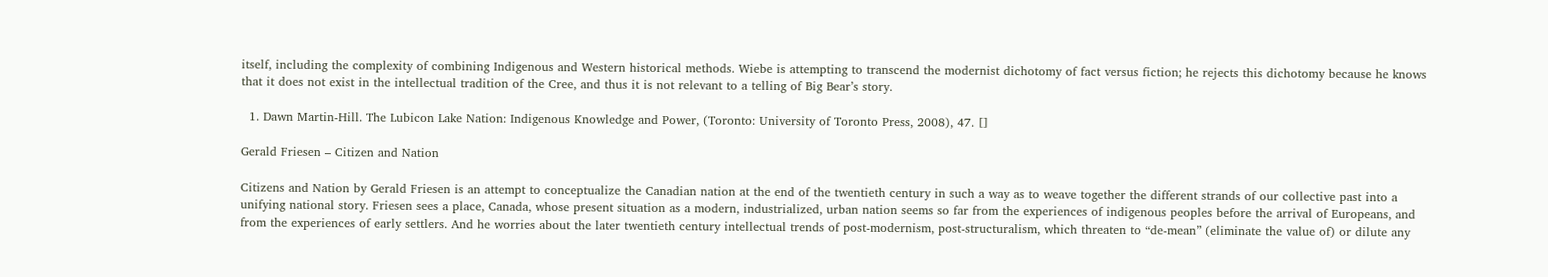itself, including the complexity of combining Indigenous and Western historical methods. Wiebe is attempting to transcend the modernist dichotomy of fact versus fiction; he rejects this dichotomy because he knows that it does not exist in the intellectual tradition of the Cree, and thus it is not relevant to a telling of Big Bear’s story.

  1. Dawn Martin-Hill. The Lubicon Lake Nation: Indigenous Knowledge and Power, (Toronto: University of Toronto Press, 2008), 47. []

Gerald Friesen – Citizen and Nation

Citizens and Nation by Gerald Friesen is an attempt to conceptualize the Canadian nation at the end of the twentieth century in such a way as to weave together the different strands of our collective past into a unifying national story. Friesen sees a place, Canada, whose present situation as a modern, industrialized, urban nation seems so far from the experiences of indigenous peoples before the arrival of Europeans, and from the experiences of early settlers. And he worries about the later twentieth century intellectual trends of post-modernism, post-structuralism, which threaten to “de-mean” (eliminate the value of) or dilute any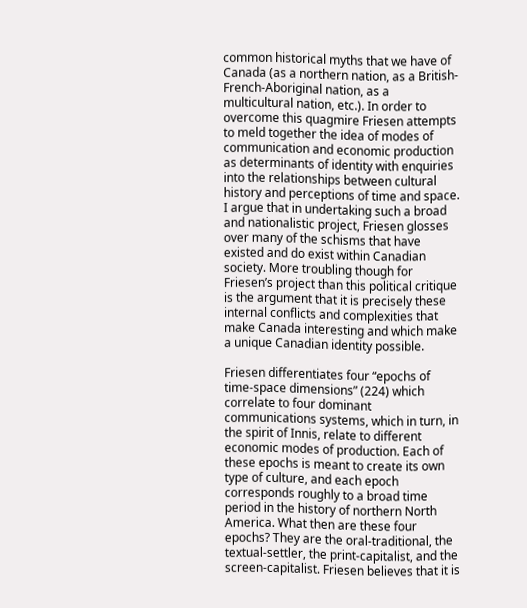common historical myths that we have of Canada (as a northern nation, as a British-French-Aboriginal nation, as a multicultural nation, etc.). In order to overcome this quagmire Friesen attempts to meld together the idea of modes of communication and economic production as determinants of identity with enquiries into the relationships between cultural history and perceptions of time and space. I argue that in undertaking such a broad and nationalistic project, Friesen glosses over many of the schisms that have existed and do exist within Canadian society. More troubling though for Friesen’s project than this political critique is the argument that it is precisely these internal conflicts and complexities that make Canada interesting and which make a unique Canadian identity possible.

Friesen differentiates four “epochs of time-space dimensions” (224) which correlate to four dominant communications systems, which in turn, in the spirit of Innis, relate to different economic modes of production. Each of these epochs is meant to create its own type of culture, and each epoch corresponds roughly to a broad time period in the history of northern North America. What then are these four epochs? They are the oral-traditional, the textual-settler, the print-capitalist, and the screen-capitalist. Friesen believes that it is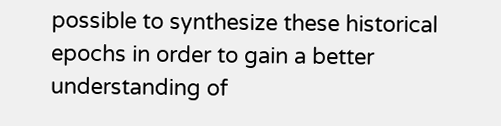possible to synthesize these historical epochs in order to gain a better understanding of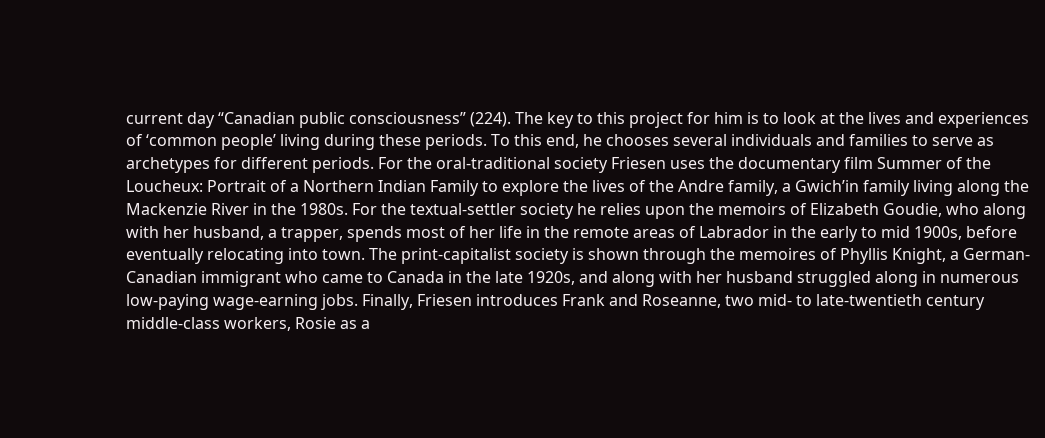current day “Canadian public consciousness” (224). The key to this project for him is to look at the lives and experiences of ‘common people’ living during these periods. To this end, he chooses several individuals and families to serve as archetypes for different periods. For the oral-traditional society Friesen uses the documentary film Summer of the Loucheux: Portrait of a Northern Indian Family to explore the lives of the Andre family, a Gwich’in family living along the Mackenzie River in the 1980s. For the textual-settler society he relies upon the memoirs of Elizabeth Goudie, who along with her husband, a trapper, spends most of her life in the remote areas of Labrador in the early to mid 1900s, before eventually relocating into town. The print-capitalist society is shown through the memoires of Phyllis Knight, a German-Canadian immigrant who came to Canada in the late 1920s, and along with her husband struggled along in numerous low-paying wage-earning jobs. Finally, Friesen introduces Frank and Roseanne, two mid- to late-twentieth century middle-class workers, Rosie as a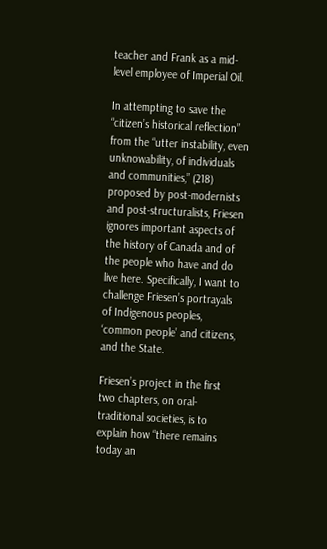teacher and Frank as a mid-level employee of Imperial Oil.

In attempting to save the “citizen’s historical reflection” from the “utter instability, even unknowability, of individuals and communities,” (218) proposed by post-modernists and post-structuralists, Friesen ignores important aspects of the history of Canada and of the people who have and do live here. Specifically, I want to challenge Friesen’s portrayals of Indigenous peoples, ‘common people’ and citizens, and the State.

Friesen’s project in the first two chapters, on oral-traditional societies, is to explain how “there remains today an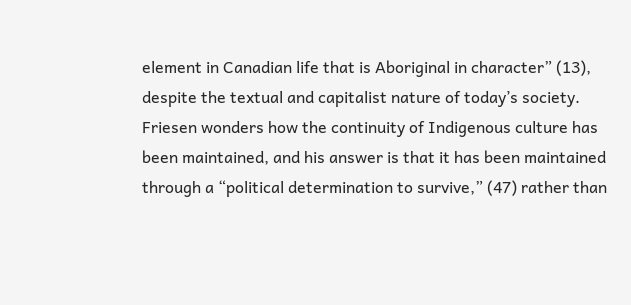element in Canadian life that is Aboriginal in character” (13), despite the textual and capitalist nature of today’s society. Friesen wonders how the continuity of Indigenous culture has been maintained, and his answer is that it has been maintained through a “political determination to survive,” (47) rather than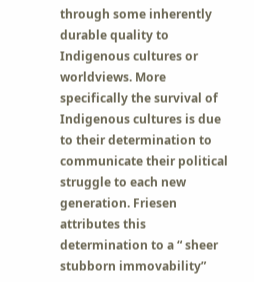through some inherently durable quality to Indigenous cultures or worldviews. More specifically the survival of Indigenous cultures is due to their determination to communicate their political struggle to each new generation. Friesen attributes this determination to a “ sheer stubborn immovability”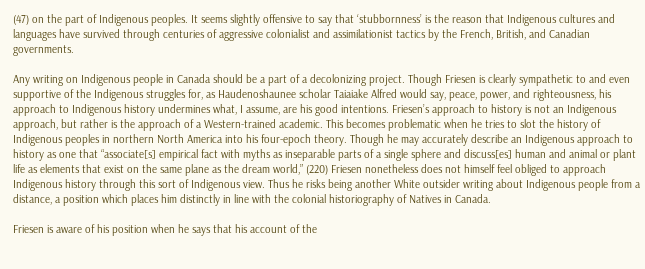(47) on the part of Indigenous peoples. It seems slightly offensive to say that ‘stubbornness’ is the reason that Indigenous cultures and languages have survived through centuries of aggressive colonialist and assimilationist tactics by the French, British, and Canadian governments.

Any writing on Indigenous people in Canada should be a part of a decolonizing project. Though Friesen is clearly sympathetic to and even supportive of the Indigenous struggles for, as Haudenoshaunee scholar Taiaiake Alfred would say, peace, power, and righteousness, his approach to Indigenous history undermines what, I assume, are his good intentions. Friesen’s approach to history is not an Indigenous approach, but rather is the approach of a Western-trained academic. This becomes problematic when he tries to slot the history of Indigenous peoples in northern North America into his four-epoch theory. Though he may accurately describe an Indigenous approach to history as one that “associate[s] empirical fact with myths as inseparable parts of a single sphere and discuss[es] human and animal or plant life as elements that exist on the same plane as the dream world,” (220) Friesen nonetheless does not himself feel obliged to approach Indigenous history through this sort of Indigenous view. Thus he risks being another White outsider writing about Indigenous people from a distance, a position which places him distinctly in line with the colonial historiography of Natives in Canada.

Friesen is aware of his position when he says that his account of the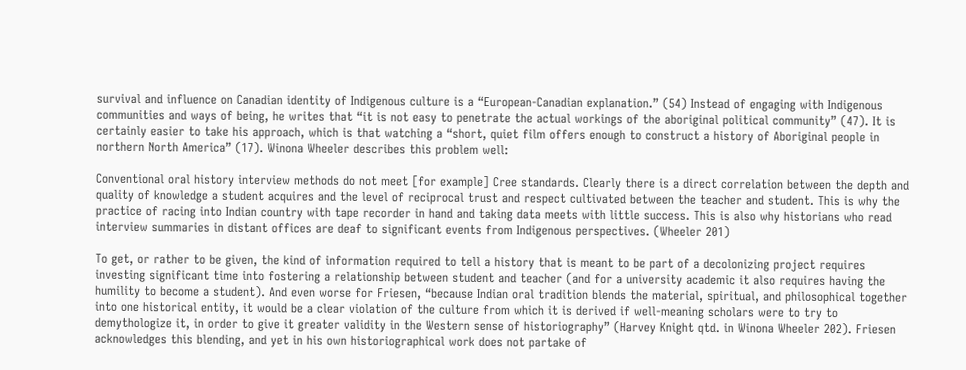survival and influence on Canadian identity of Indigenous culture is a “European-Canadian explanation.” (54) Instead of engaging with Indigenous communities and ways of being, he writes that “it is not easy to penetrate the actual workings of the aboriginal political community” (47). It is certainly easier to take his approach, which is that watching a “short, quiet film offers enough to construct a history of Aboriginal people in northern North America” (17). Winona Wheeler describes this problem well:

Conventional oral history interview methods do not meet [for example] Cree standards. Clearly there is a direct correlation between the depth and quality of knowledge a student acquires and the level of reciprocal trust and respect cultivated between the teacher and student. This is why the practice of racing into Indian country with tape recorder in hand and taking data meets with little success. This is also why historians who read interview summaries in distant offices are deaf to significant events from Indigenous perspectives. (Wheeler 201)

To get, or rather to be given, the kind of information required to tell a history that is meant to be part of a decolonizing project requires investing significant time into fostering a relationship between student and teacher (and for a university academic it also requires having the humility to become a student). And even worse for Friesen, “because Indian oral tradition blends the material, spiritual, and philosophical together into one historical entity, it would be a clear violation of the culture from which it is derived if well-meaning scholars were to try to demythologize it, in order to give it greater validity in the Western sense of historiography” (Harvey Knight qtd. in Winona Wheeler 202). Friesen acknowledges this blending, and yet in his own historiographical work does not partake of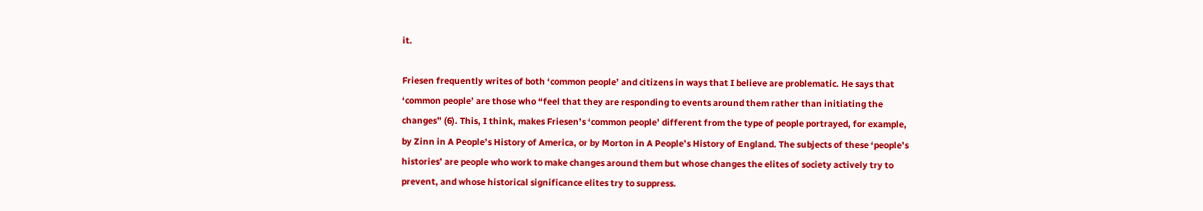it.

Friesen frequently writes of both ‘common people’ and citizens in ways that I believe are problematic. He says that ‘common people’ are those who “feel that they are responding to events around them rather than initiating the changes” (6). This, I think, makes Friesen’s ‘common people’ different from the type of people portrayed, for example, by Zinn in A People’s History of America, or by Morton in A People’s History of England. The subjects of these ‘people’s histories’ are people who work to make changes around them but whose changes the elites of society actively try to prevent, and whose historical significance elites try to suppress.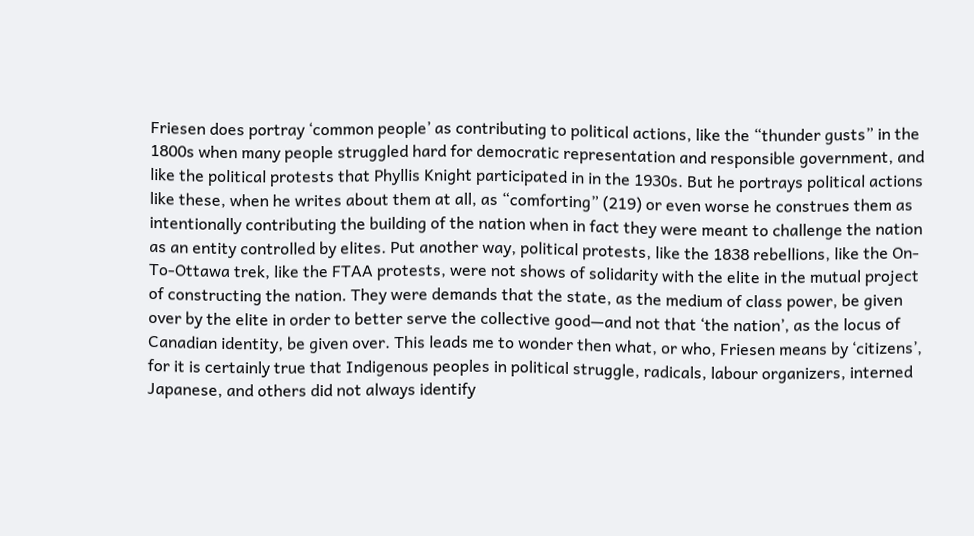Friesen does portray ‘common people’ as contributing to political actions, like the “thunder gusts” in the 1800s when many people struggled hard for democratic representation and responsible government, and like the political protests that Phyllis Knight participated in in the 1930s. But he portrays political actions like these, when he writes about them at all, as “comforting” (219) or even worse he construes them as intentionally contributing the building of the nation when in fact they were meant to challenge the nation as an entity controlled by elites. Put another way, political protests, like the 1838 rebellions, like the On-To-Ottawa trek, like the FTAA protests, were not shows of solidarity with the elite in the mutual project of constructing the nation. They were demands that the state, as the medium of class power, be given over by the elite in order to better serve the collective good—and not that ‘the nation’, as the locus of Canadian identity, be given over. This leads me to wonder then what, or who, Friesen means by ‘citizens’, for it is certainly true that Indigenous peoples in political struggle, radicals, labour organizers, interned Japanese, and others did not always identify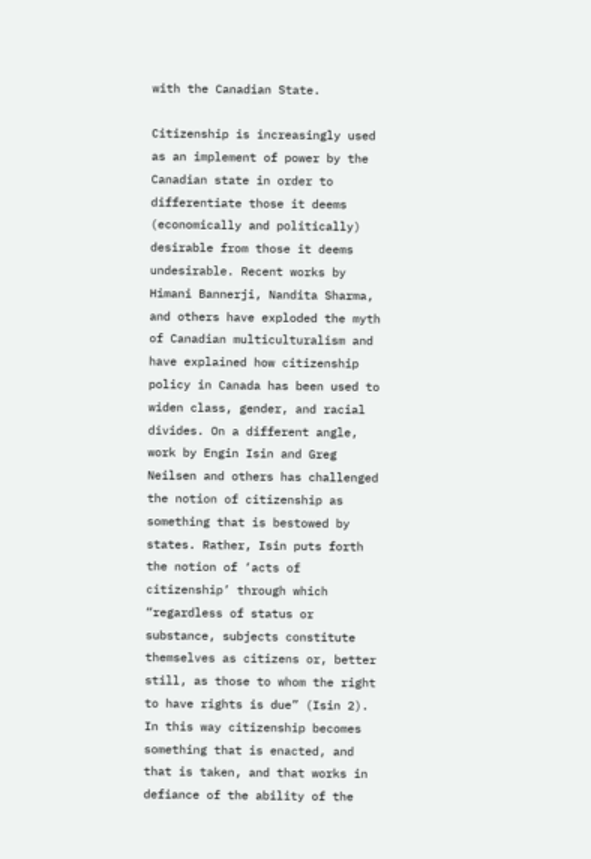with the Canadian State.

Citizenship is increasingly used as an implement of power by the Canadian state in order to differentiate those it deems (economically and politically) desirable from those it deems undesirable. Recent works by Himani Bannerji, Nandita Sharma, and others have exploded the myth of Canadian multiculturalism and have explained how citizenship policy in Canada has been used to widen class, gender, and racial divides. On a different angle, work by Engin Isin and Greg Neilsen and others has challenged the notion of citizenship as something that is bestowed by states. Rather, Isin puts forth the notion of ‘acts of citizenship’ through which “regardless of status or substance, subjects constitute themselves as citizens or, better still, as those to whom the right to have rights is due” (Isin 2). In this way citizenship becomes something that is enacted, and that is taken, and that works in defiance of the ability of the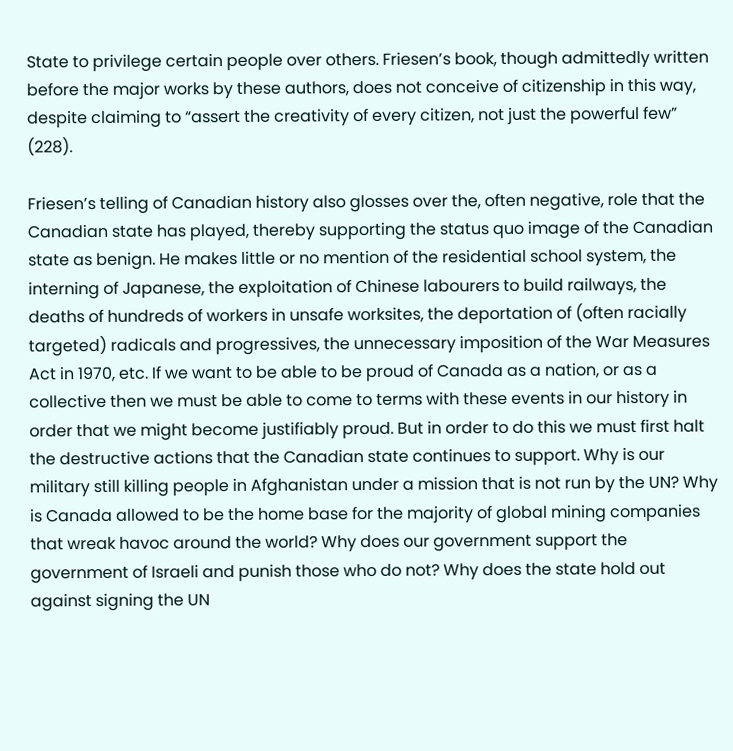State to privilege certain people over others. Friesen’s book, though admittedly written before the major works by these authors, does not conceive of citizenship in this way, despite claiming to “assert the creativity of every citizen, not just the powerful few” (228).

Friesen’s telling of Canadian history also glosses over the, often negative, role that the Canadian state has played, thereby supporting the status quo image of the Canadian state as benign. He makes little or no mention of the residential school system, the interning of Japanese, the exploitation of Chinese labourers to build railways, the deaths of hundreds of workers in unsafe worksites, the deportation of (often racially targeted) radicals and progressives, the unnecessary imposition of the War Measures Act in 1970, etc. If we want to be able to be proud of Canada as a nation, or as a collective then we must be able to come to terms with these events in our history in order that we might become justifiably proud. But in order to do this we must first halt the destructive actions that the Canadian state continues to support. Why is our military still killing people in Afghanistan under a mission that is not run by the UN? Why is Canada allowed to be the home base for the majority of global mining companies that wreak havoc around the world? Why does our government support the government of Israeli and punish those who do not? Why does the state hold out against signing the UN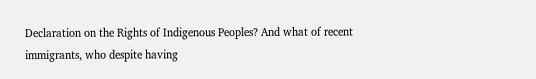Declaration on the Rights of Indigenous Peoples? And what of recent immigrants, who despite having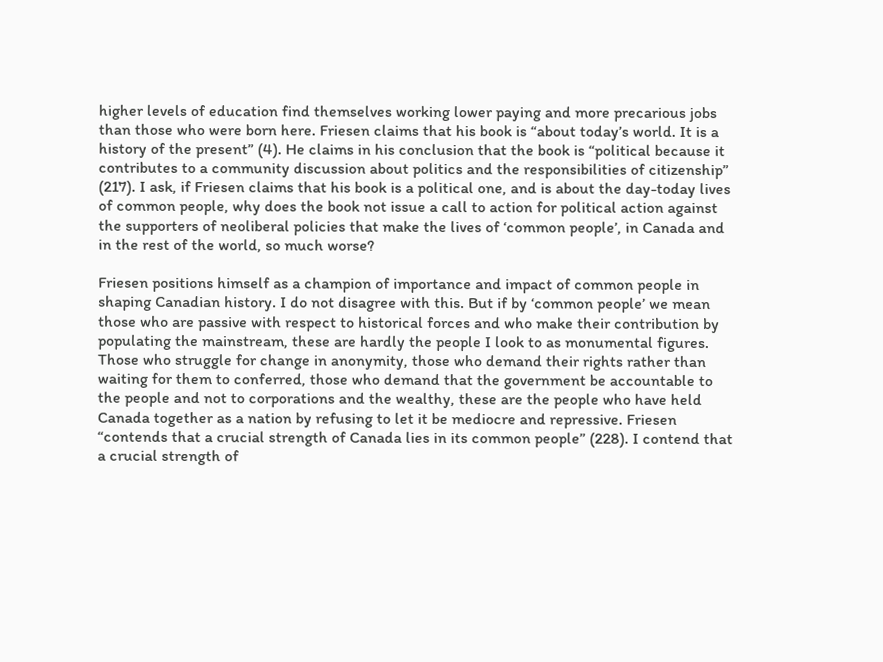higher levels of education find themselves working lower paying and more precarious jobs than those who were born here. Friesen claims that his book is “about today’s world. It is a history of the present” (4). He claims in his conclusion that the book is “political because it contributes to a community discussion about politics and the responsibilities of citizenship” (217). I ask, if Friesen claims that his book is a political one, and is about the day-today lives of common people, why does the book not issue a call to action for political action against the supporters of neoliberal policies that make the lives of ‘common people’, in Canada and in the rest of the world, so much worse?

Friesen positions himself as a champion of importance and impact of common people in shaping Canadian history. I do not disagree with this. But if by ‘common people’ we mean those who are passive with respect to historical forces and who make their contribution by populating the mainstream, these are hardly the people I look to as monumental figures. Those who struggle for change in anonymity, those who demand their rights rather than waiting for them to conferred, those who demand that the government be accountable to the people and not to corporations and the wealthy, these are the people who have held Canada together as a nation by refusing to let it be mediocre and repressive. Friesen “contends that a crucial strength of Canada lies in its common people” (228). I contend that a crucial strength of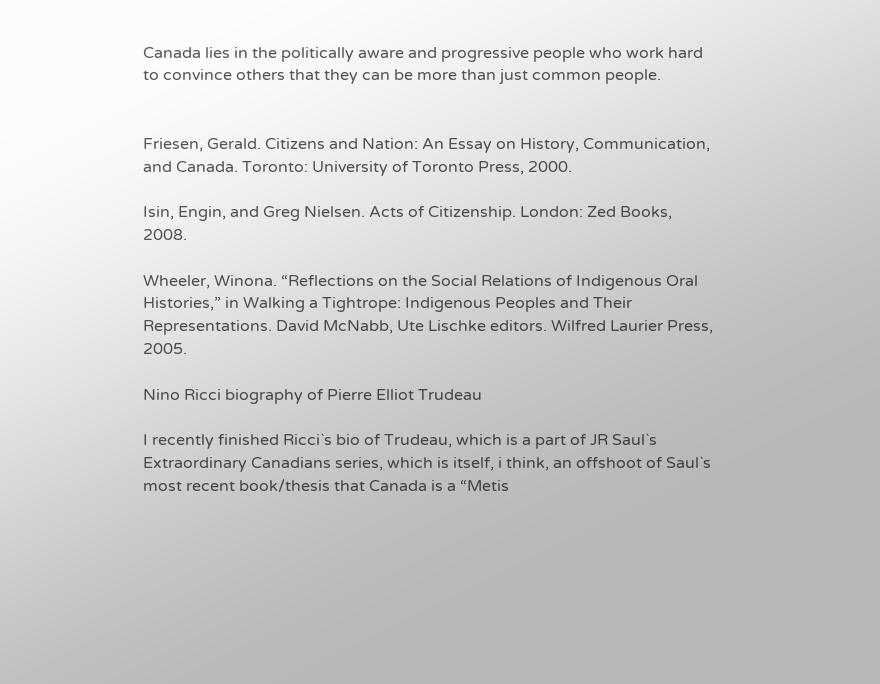Canada lies in the politically aware and progressive people who work hard to convince others that they can be more than just common people.


Friesen, Gerald. Citizens and Nation: An Essay on History, Communication, and Canada. Toronto: University of Toronto Press, 2000.

Isin, Engin, and Greg Nielsen. Acts of Citizenship. London: Zed Books, 2008.

Wheeler, Winona. “Reflections on the Social Relations of Indigenous Oral Histories,” in Walking a Tightrope: Indigenous Peoples and Their Representations. David McNabb, Ute Lischke editors. Wilfred Laurier Press, 2005.

Nino Ricci biography of Pierre Elliot Trudeau

I recently finished Ricci`s bio of Trudeau, which is a part of JR Saul`s Extraordinary Canadians series, which is itself, i think, an offshoot of Saul`s most recent book/thesis that Canada is a “Metis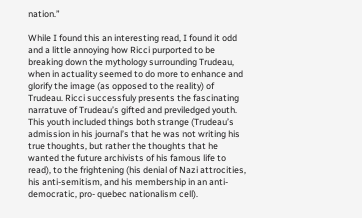nation.”

While I found this an interesting read, I found it odd and a little annoying how Ricci purported to be breaking down the mythology surrounding Trudeau, when in actuality seemed to do more to enhance and glorify the image (as opposed to the reality) of Trudeau. Ricci successfuly presents the fascinating narratuve of Trudeau’s gifted and previledged youth. This youth included things both strange (Trudeau’s admission in his journal’s that he was not writing his true thoughts, but rather the thoughts that he wanted the future archivists of his famous life to read), to the frightening (his denial of Nazi attrocities, his anti-semitism, and his membership in an anti-democratic, pro- quebec nationalism cell).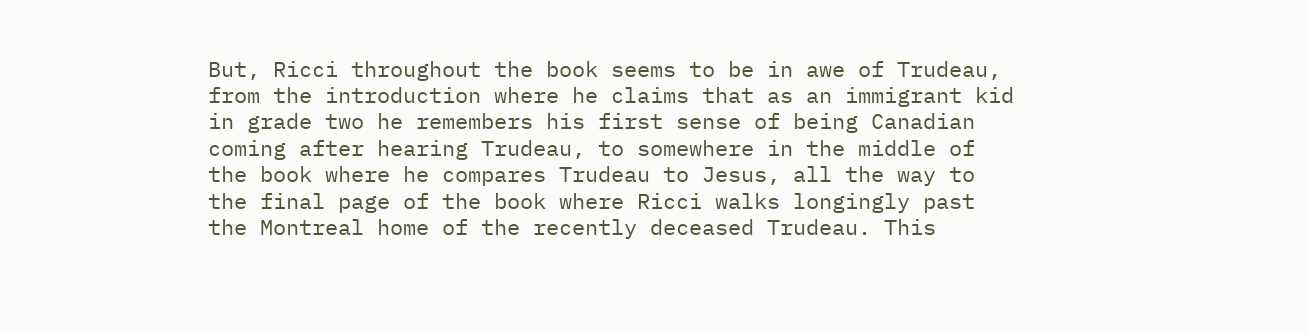But, Ricci throughout the book seems to be in awe of Trudeau, from the introduction where he claims that as an immigrant kid in grade two he remembers his first sense of being Canadian coming after hearing Trudeau, to somewhere in the middle of the book where he compares Trudeau to Jesus, all the way to the final page of the book where Ricci walks longingly past the Montreal home of the recently deceased Trudeau. This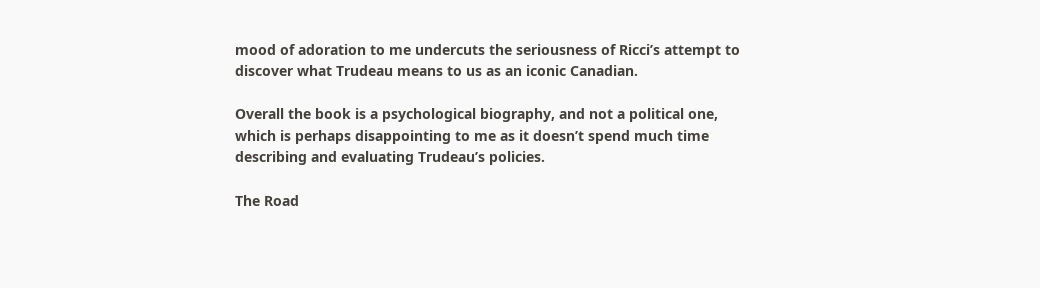mood of adoration to me undercuts the seriousness of Ricci’s attempt to discover what Trudeau means to us as an iconic Canadian.

Overall the book is a psychological biography, and not a political one, which is perhaps disappointing to me as it doesn’t spend much time describing and evaluating Trudeau’s policies.

The Road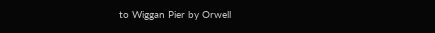to Wiggan Pier by Orwell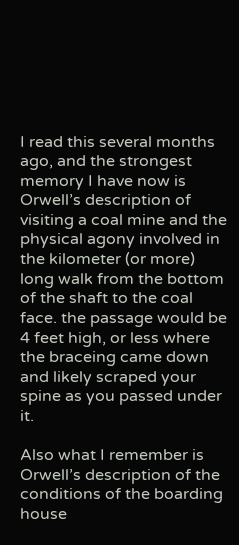I read this several months ago, and the strongest memory I have now is Orwell’s description of visiting a coal mine and the physical agony involved in the kilometer (or more) long walk from the bottom of the shaft to the coal face. the passage would be 4 feet high, or less where the braceing came down and likely scraped your spine as you passed under it.

Also what I remember is Orwell’s description of the conditions of the boarding house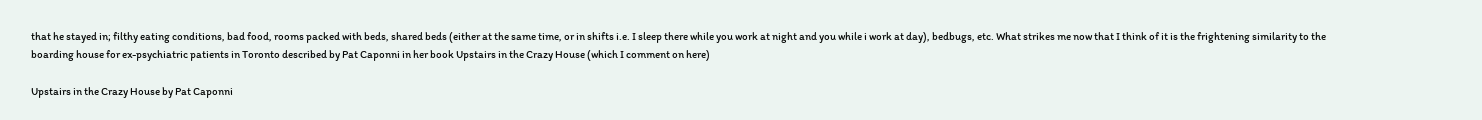that he stayed in; filthy eating conditions, bad food, rooms packed with beds, shared beds (either at the same time, or in shifts i.e. I sleep there while you work at night and you while i work at day), bedbugs, etc. What strikes me now that I think of it is the frightening similarity to the boarding house for ex-psychiatric patients in Toronto described by Pat Caponni in her book Upstairs in the Crazy House (which I comment on here)

Upstairs in the Crazy House by Pat Caponni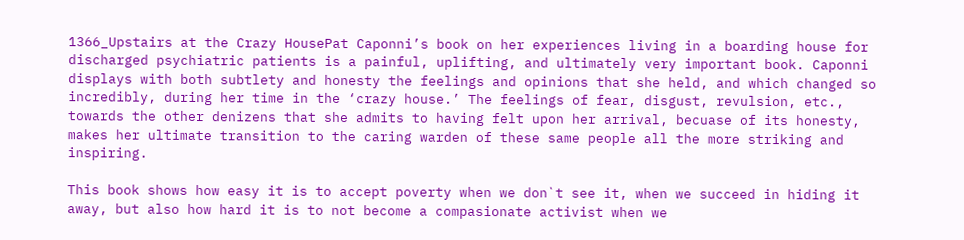1366_Upstairs at the Crazy HousePat Caponni’s book on her experiences living in a boarding house for discharged psychiatric patients is a painful, uplifting, and ultimately very important book. Caponni displays with both subtlety and honesty the feelings and opinions that she held, and which changed so incredibly, during her time in the ‘crazy house.’ The feelings of fear, disgust, revulsion, etc., towards the other denizens that she admits to having felt upon her arrival, becuase of its honesty, makes her ultimate transition to the caring warden of these same people all the more striking and inspiring.

This book shows how easy it is to accept poverty when we don`t see it, when we succeed in hiding it away, but also how hard it is to not become a compasionate activist when we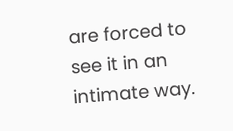are forced to see it in an intimate way.